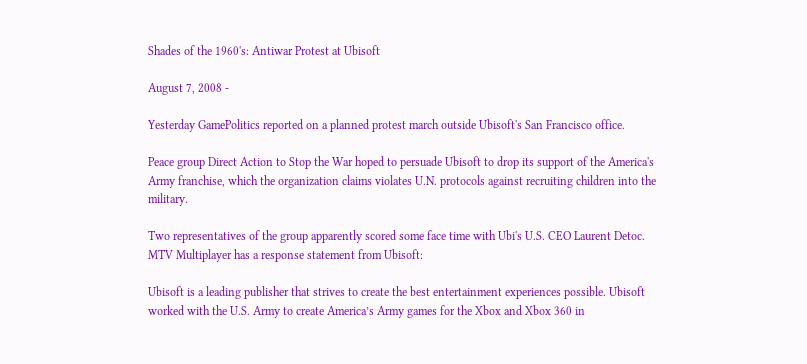Shades of the 1960's: Antiwar Protest at Ubisoft

August 7, 2008 -

Yesterday GamePolitics reported on a planned protest march outside Ubisoft's San Francisco office.

Peace group Direct Action to Stop the War hoped to persuade Ubisoft to drop its support of the America's Army franchise, which the organization claims violates U.N. protocols against recruiting children into the military.

Two representatives of the group apparently scored some face time with Ubi's U.S. CEO Laurent Detoc. MTV Multiplayer has a response statement from Ubisoft:

Ubisoft is a leading publisher that strives to create the best entertainment experiences possible. Ubisoft worked with the U.S. Army to create America’s Army games for the Xbox and Xbox 360 in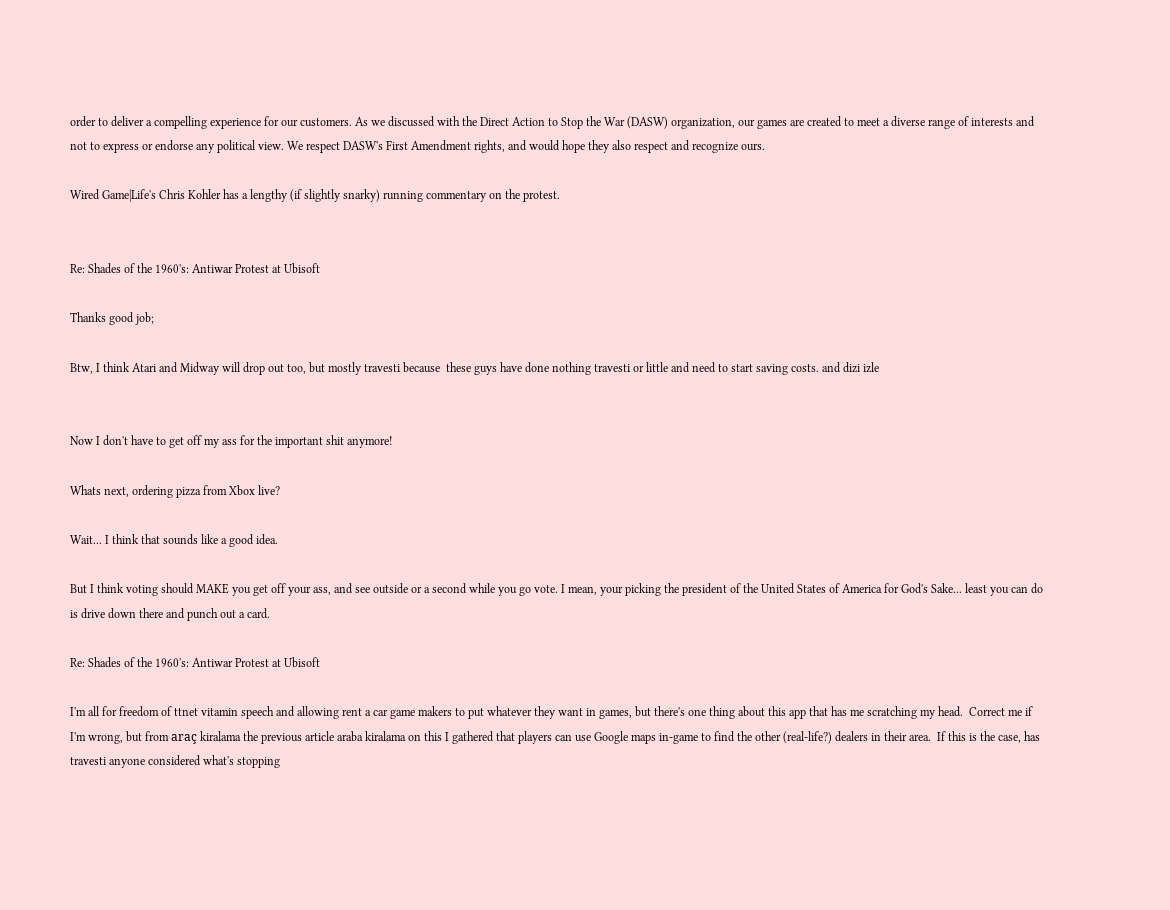order to deliver a compelling experience for our customers. As we discussed with the Direct Action to Stop the War (DASW) organization, our games are created to meet a diverse range of interests and not to express or endorse any political view. We respect DASW's First Amendment rights, and would hope they also respect and recognize ours.

Wired Game|Life's Chris Kohler has a lengthy (if slightly snarky) running commentary on the protest.


Re: Shades of the 1960's: Antiwar Protest at Ubisoft

Thanks good job;

Btw, I think Atari and Midway will drop out too, but mostly travesti because  these guys have done nothing travesti or little and need to start saving costs. and dizi izle


Now I don't have to get off my ass for the important shit anymore!

Whats next, ordering pizza from Xbox live?

Wait... I think that sounds like a good idea.

But I think voting should MAKE you get off your ass, and see outside or a second while you go vote. I mean, your picking the president of the United States of America for God's Sake... least you can do is drive down there and punch out a card.

Re: Shades of the 1960's: Antiwar Protest at Ubisoft

I'm all for freedom of ttnet vitamin speech and allowing rent a car game makers to put whatever they want in games, but there's one thing about this app that has me scratching my head.  Correct me if I'm wrong, but from araç kiralama the previous article araba kiralama on this I gathered that players can use Google maps in-game to find the other (real-life?) dealers in their area.  If this is the case, has travesti anyone considered what's stopping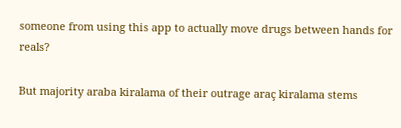someone from using this app to actually move drugs between hands for reals?

But majority araba kiralama of their outrage araç kiralama stems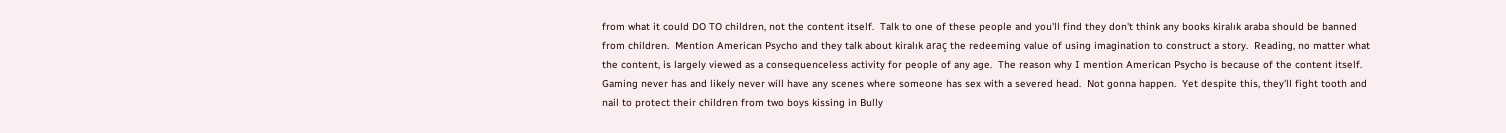from what it could DO TO children, not the content itself.  Talk to one of these people and you'll find they don't think any books kiralık araba should be banned from children.  Mention American Psycho and they talk about kiralık araç the redeeming value of using imagination to construct a story.  Reading, no matter what the content, is largely viewed as a consequenceless activity for people of any age.  The reason why I mention American Psycho is because of the content itself.  Gaming never has and likely never will have any scenes where someone has sex with a severed head.  Not gonna happen.  Yet despite this, they'll fight tooth and nail to protect their children from two boys kissing in Bully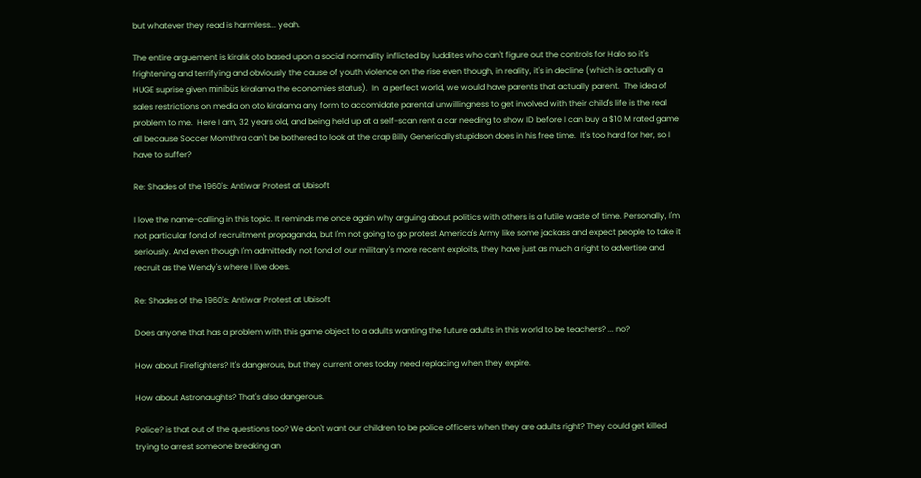but whatever they read is harmless... yeah.

The entire arguement is kiralık oto based upon a social normality inflicted by luddites who can't figure out the controls for Halo so it's frightening and terrifying and obviously the cause of youth violence on the rise even though, in reality, it's in decline (which is actually a HUGE suprise given minibüs kiralama the economies status).  In  a perfect world, we would have parents that actually parent.  The idea of sales restrictions on media on oto kiralama any form to accomidate parental unwillingness to get involved with their child's life is the real problem to me.  Here I am, 32 years old, and being held up at a self-scan rent a car needing to show ID before I can buy a $10 M rated game all because Soccer Momthra can't be bothered to look at the crap Billy Genericallystupidson does in his free time.  It's too hard for her, so I have to suffer?

Re: Shades of the 1960's: Antiwar Protest at Ubisoft

I love the name-calling in this topic. It reminds me once again why arguing about politics with others is a futile waste of time. Personally, I'm not particular fond of recruitment propaganda, but I'm not going to go protest America's Army like some jackass and expect people to take it seriously. And even though I'm admittedly not fond of our military's more recent exploits, they have just as much a right to advertise and recruit as the Wendy's where I live does.

Re: Shades of the 1960's: Antiwar Protest at Ubisoft

Does anyone that has a problem with this game object to a adults wanting the future adults in this world to be teachers? ... no?

How about Firefighters? It's dangerous, but they current ones today need replacing when they expire.

How about Astronaughts? That's also dangerous.

Police? is that out of the questions too? We don't want our children to be police officers when they are adults right? They could get killed trying to arrest someone breaking an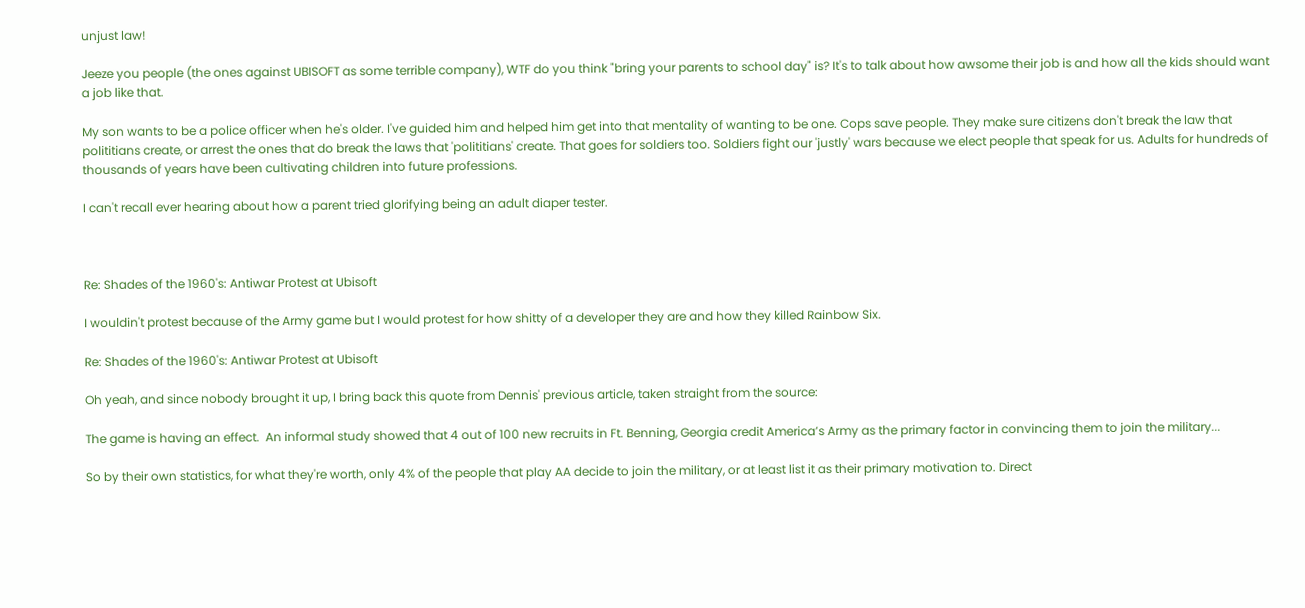unjust law!

Jeeze you people (the ones against UBISOFT as some terrible company), WTF do you think "bring your parents to school day" is? It's to talk about how awsome their job is and how all the kids should want a job like that.

My son wants to be a police officer when he's older. I've guided him and helped him get into that mentality of wanting to be one. Cops save people. They make sure citizens don't break the law that polititians create, or arrest the ones that do break the laws that 'polititians' create. That goes for soldiers too. Soldiers fight our 'justly' wars because we elect people that speak for us. Adults for hundreds of thousands of years have been cultivating children into future professions.

I can't recall ever hearing about how a parent tried glorifying being an adult diaper tester.



Re: Shades of the 1960's: Antiwar Protest at Ubisoft

I wouldin't protest because of the Army game but I would protest for how shitty of a developer they are and how they killed Rainbow Six.

Re: Shades of the 1960's: Antiwar Protest at Ubisoft

Oh yeah, and since nobody brought it up, I bring back this quote from Dennis' previous article, taken straight from the source:

The game is having an effect.  An informal study showed that 4 out of 100 new recruits in Ft. Benning, Georgia credit America’s Army as the primary factor in convincing them to join the military...

So by their own statistics, for what they're worth, only 4% of the people that play AA decide to join the military, or at least list it as their primary motivation to. Direct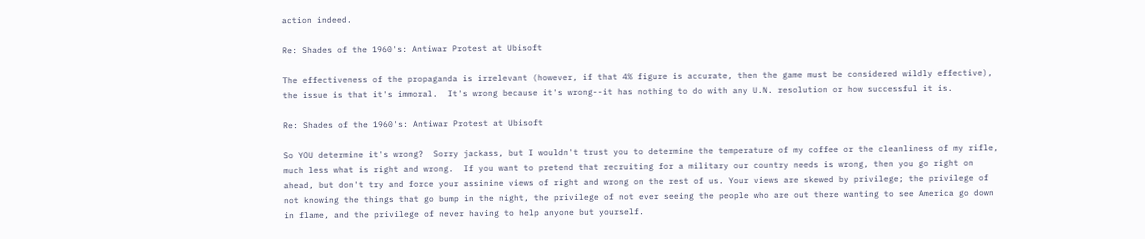action indeed.

Re: Shades of the 1960's: Antiwar Protest at Ubisoft

The effectiveness of the propaganda is irrelevant (however, if that 4% figure is accurate, then the game must be considered wildly effective), the issue is that it's immoral.  It's wrong because it's wrong--it has nothing to do with any U.N. resolution or how successful it is.

Re: Shades of the 1960's: Antiwar Protest at Ubisoft

So YOU determine it's wrong?  Sorry jackass, but I wouldn't trust you to determine the temperature of my coffee or the cleanliness of my rifle, much less what is right and wrong.  If you want to pretend that recruiting for a military our country needs is wrong, then you go right on ahead, but don't try and force your assinine views of right and wrong on the rest of us. Your views are skewed by privilege; the privilege of not knowing the things that go bump in the night, the privilege of not ever seeing the people who are out there wanting to see America go down in flame, and the privilege of never having to help anyone but yourself.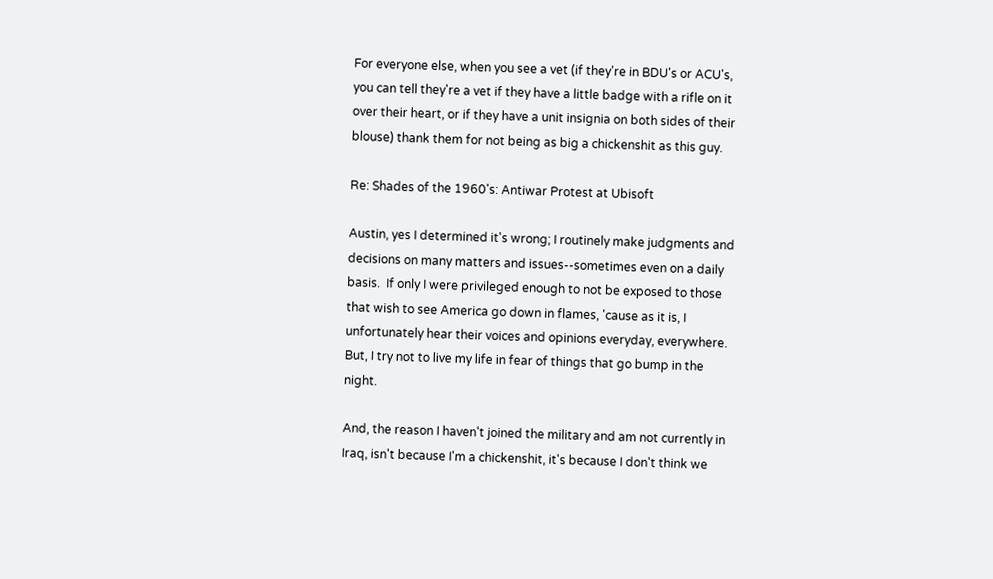For everyone else, when you see a vet (if they're in BDU's or ACU's, you can tell they're a vet if they have a little badge with a rifle on it over their heart, or if they have a unit insignia on both sides of their blouse) thank them for not being as big a chickenshit as this guy.

Re: Shades of the 1960's: Antiwar Protest at Ubisoft

Austin, yes I determined it's wrong; I routinely make judgments and decisions on many matters and issues--sometimes even on a daily basis.  If only I were privileged enough to not be exposed to those that wish to see America go down in flames, 'cause as it is, I unfortunately hear their voices and opinions everyday, everywhere.  But, I try not to live my life in fear of things that go bump in the night.

And, the reason I haven't joined the military and am not currently in Iraq, isn't because I'm a chickenshit, it's because I don't think we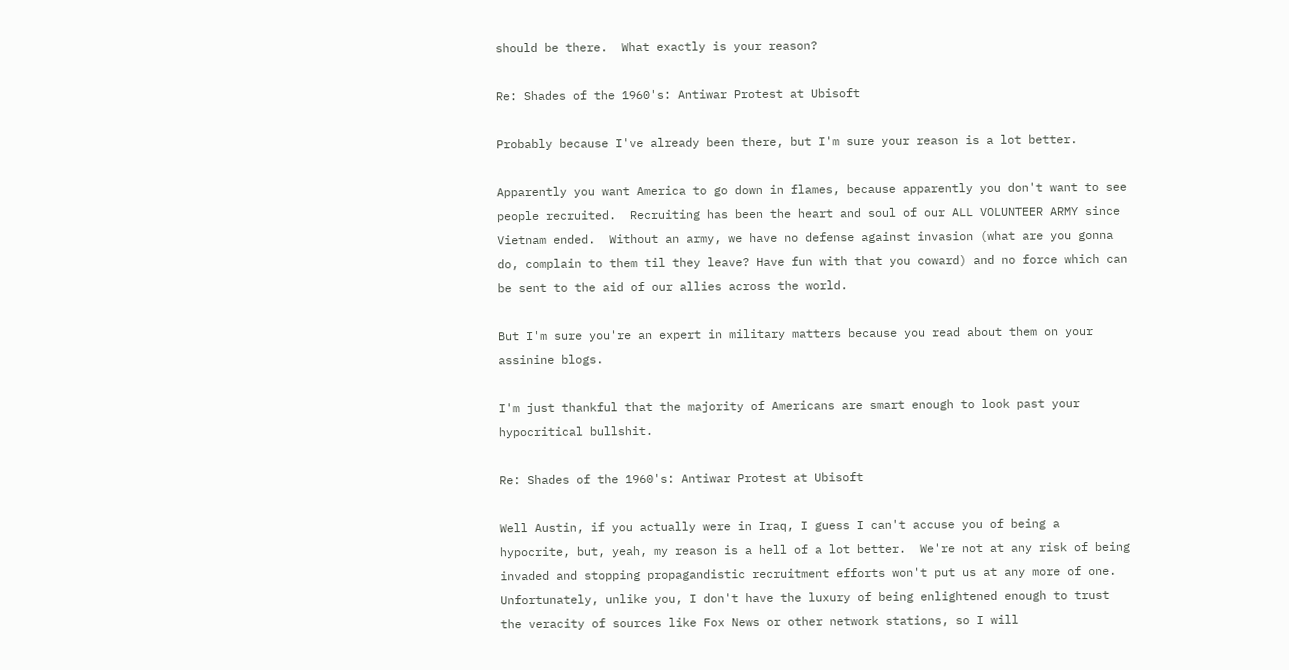should be there.  What exactly is your reason?

Re: Shades of the 1960's: Antiwar Protest at Ubisoft

Probably because I've already been there, but I'm sure your reason is a lot better.

Apparently you want America to go down in flames, because apparently you don't want to see people recruited.  Recruiting has been the heart and soul of our ALL VOLUNTEER ARMY since Vietnam ended.  Without an army, we have no defense against invasion (what are you gonna do, complain to them til they leave? Have fun with that you coward) and no force which can be sent to the aid of our allies across the world.

But I'm sure you're an expert in military matters because you read about them on your assinine blogs.

I'm just thankful that the majority of Americans are smart enough to look past your hypocritical bullshit.

Re: Shades of the 1960's: Antiwar Protest at Ubisoft

Well Austin, if you actually were in Iraq, I guess I can't accuse you of being a hypocrite, but, yeah, my reason is a hell of a lot better.  We're not at any risk of being invaded and stopping propagandistic recruitment efforts won't put us at any more of one.  Unfortunately, unlike you, I don't have the luxury of being enlightened enough to trust the veracity of sources like Fox News or other network stations, so I will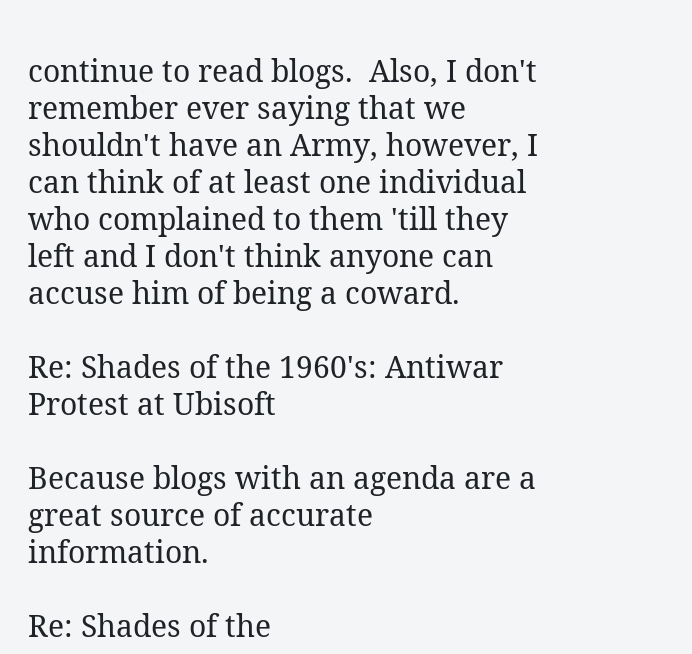continue to read blogs.  Also, I don't remember ever saying that we shouldn't have an Army, however, I can think of at least one individual who complained to them 'till they left and I don't think anyone can accuse him of being a coward.

Re: Shades of the 1960's: Antiwar Protest at Ubisoft

Because blogs with an agenda are a great source of accurate information.

Re: Shades of the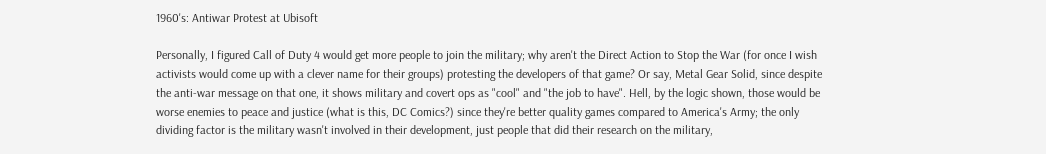1960's: Antiwar Protest at Ubisoft

Personally, I figured Call of Duty 4 would get more people to join the military; why aren't the Direct Action to Stop the War (for once I wish activists would come up with a clever name for their groups) protesting the developers of that game? Or say, Metal Gear Solid, since despite the anti-war message on that one, it shows military and covert ops as "cool" and "the job to have". Hell, by the logic shown, those would be worse enemies to peace and justice (what is this, DC Comics?) since they're better quality games compared to America's Army; the only dividing factor is the military wasn't involved in their development, just people that did their research on the military,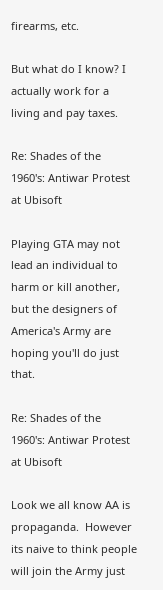firearms, etc.

But what do I know? I actually work for a living and pay taxes.

Re: Shades of the 1960's: Antiwar Protest at Ubisoft

Playing GTA may not lead an individual to harm or kill another, but the designers of America's Army are hoping you'll do just that.

Re: Shades of the 1960's: Antiwar Protest at Ubisoft

Look we all know AA is propaganda.  However its naive to think people will join the Army just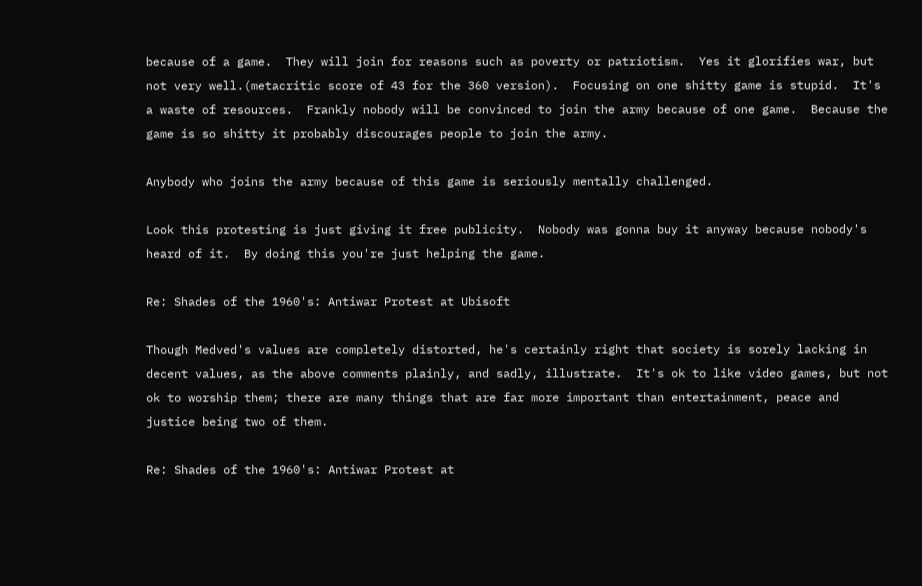because of a game.  They will join for reasons such as poverty or patriotism.  Yes it glorifies war, but not very well.(metacritic score of 43 for the 360 version).  Focusing on one shitty game is stupid.  It's a waste of resources.  Frankly nobody will be convinced to join the army because of one game.  Because the game is so shitty it probably discourages people to join the army.

Anybody who joins the army because of this game is seriously mentally challenged.

Look this protesting is just giving it free publicity.  Nobody was gonna buy it anyway because nobody's heard of it.  By doing this you're just helping the game.

Re: Shades of the 1960's: Antiwar Protest at Ubisoft

Though Medved's values are completely distorted, he's certainly right that society is sorely lacking in decent values, as the above comments plainly, and sadly, illustrate.  It's ok to like video games, but not ok to worship them; there are many things that are far more important than entertainment, peace and justice being two of them.

Re: Shades of the 1960's: Antiwar Protest at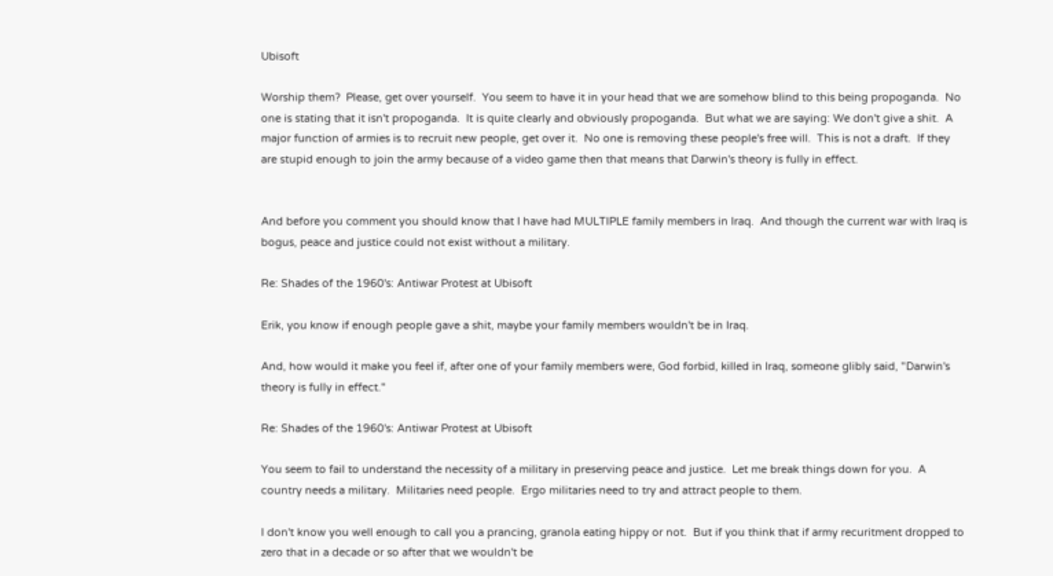Ubisoft

Worship them?  Please, get over yourself.  You seem to have it in your head that we are somehow blind to this being propoganda.  No one is stating that it isn't propoganda.  It is quite clearly and obviously propoganda.  But what we are saying: We don't give a shit.  A major function of armies is to recruit new people, get over it.  No one is removing these people's free will.  This is not a draft.  If they are stupid enough to join the army because of a video game then that means that Darwin's theory is fully in effect.


And before you comment you should know that I have had MULTIPLE family members in Iraq.  And though the current war with Iraq is bogus, peace and justice could not exist without a military.

Re: Shades of the 1960's: Antiwar Protest at Ubisoft

Erik, you know if enough people gave a shit, maybe your family members wouldn't be in Iraq.

And, how would it make you feel if, after one of your family members were, God forbid, killed in Iraq, someone glibly said, "Darwin's theory is fully in effect."

Re: Shades of the 1960's: Antiwar Protest at Ubisoft

You seem to fail to understand the necessity of a military in preserving peace and justice.  Let me break things down for you.  A country needs a military.  Militaries need people.  Ergo militaries need to try and attract people to them.

I don't know you well enough to call you a prancing, granola eating hippy or not.  But if you think that if army recuritment dropped to zero that in a decade or so after that we wouldn't be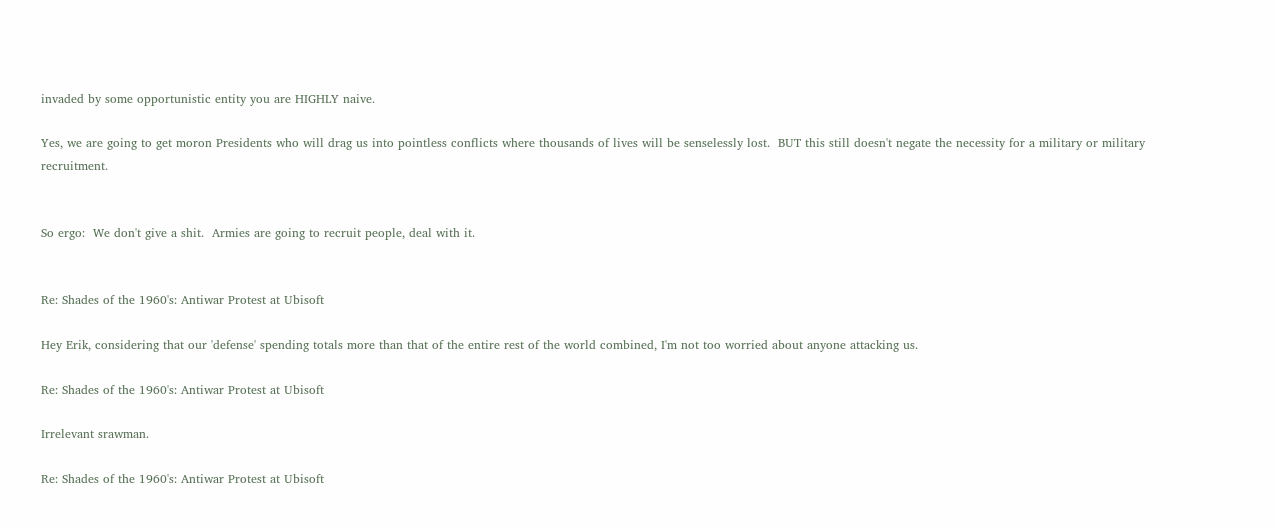invaded by some opportunistic entity you are HIGHLY naive.

Yes, we are going to get moron Presidents who will drag us into pointless conflicts where thousands of lives will be senselessly lost.  BUT this still doesn't negate the necessity for a military or military recruitment.


So ergo:  We don't give a shit.  Armies are going to recruit people, deal with it.


Re: Shades of the 1960's: Antiwar Protest at Ubisoft

Hey Erik, considering that our 'defense' spending totals more than that of the entire rest of the world combined, I'm not too worried about anyone attacking us.

Re: Shades of the 1960's: Antiwar Protest at Ubisoft

Irrelevant srawman.

Re: Shades of the 1960's: Antiwar Protest at Ubisoft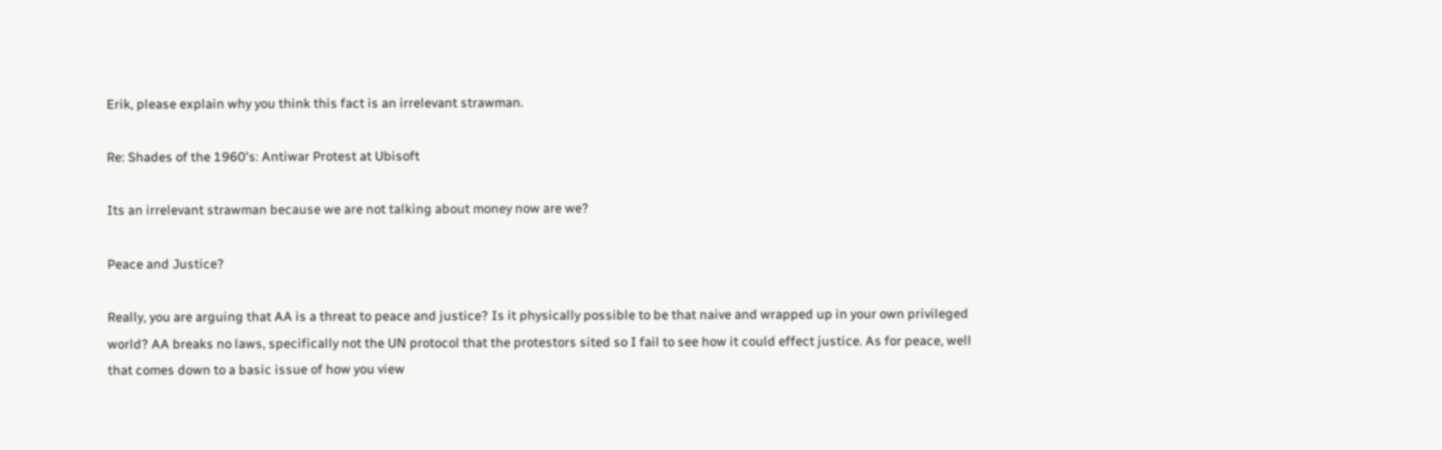Erik, please explain why you think this fact is an irrelevant strawman.

Re: Shades of the 1960's: Antiwar Protest at Ubisoft

Its an irrelevant strawman because we are not talking about money now are we?

Peace and Justice?

Really, you are arguing that AA is a threat to peace and justice? Is it physically possible to be that naive and wrapped up in your own privileged world? AA breaks no laws, specifically not the UN protocol that the protestors sited so I fail to see how it could effect justice. As for peace, well that comes down to a basic issue of how you view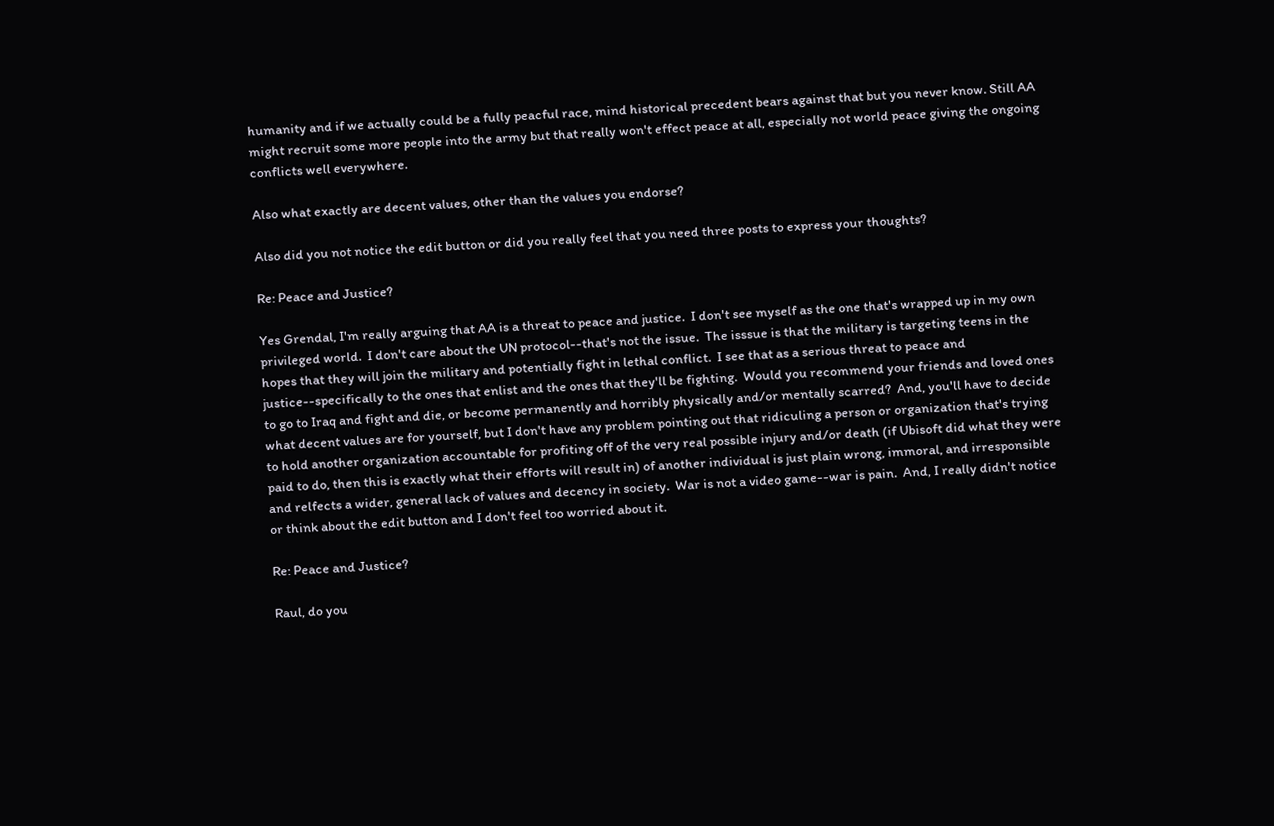humanity and if we actually could be a fully peacful race, mind historical precedent bears against that but you never know. Still AA might recruit some more people into the army but that really won't effect peace at all, especially not world peace giving the ongoing conflicts well everywhere.

Also what exactly are decent values, other than the values you endorse?

Also did you not notice the edit button or did you really feel that you need three posts to express your thoughts?

Re: Peace and Justice?

Yes Grendal, I'm really arguing that AA is a threat to peace and justice.  I don't see myself as the one that's wrapped up in my own privileged world.  I don't care about the UN protocol--that's not the issue.  The isssue is that the military is targeting teens in the hopes that they will join the military and potentially fight in lethal conflict.  I see that as a serious threat to peace and justice--specifically to the ones that enlist and the ones that they'll be fighting.  Would you recommend your friends and loved ones to go to Iraq and fight and die, or become permanently and horribly physically and/or mentally scarred?  And, you'll have to decide what decent values are for yourself, but I don't have any problem pointing out that ridiculing a person or organization that's trying to hold another organization accountable for profiting off of the very real possible injury and/or death (if Ubisoft did what they were paid to do, then this is exactly what their efforts will result in) of another individual is just plain wrong, immoral, and irresponsible and relfects a wider, general lack of values and decency in society.  War is not a video game--war is pain.  And, I really didn't notice or think about the edit button and I don't feel too worried about it.

Re: Peace and Justice?

Raul, do you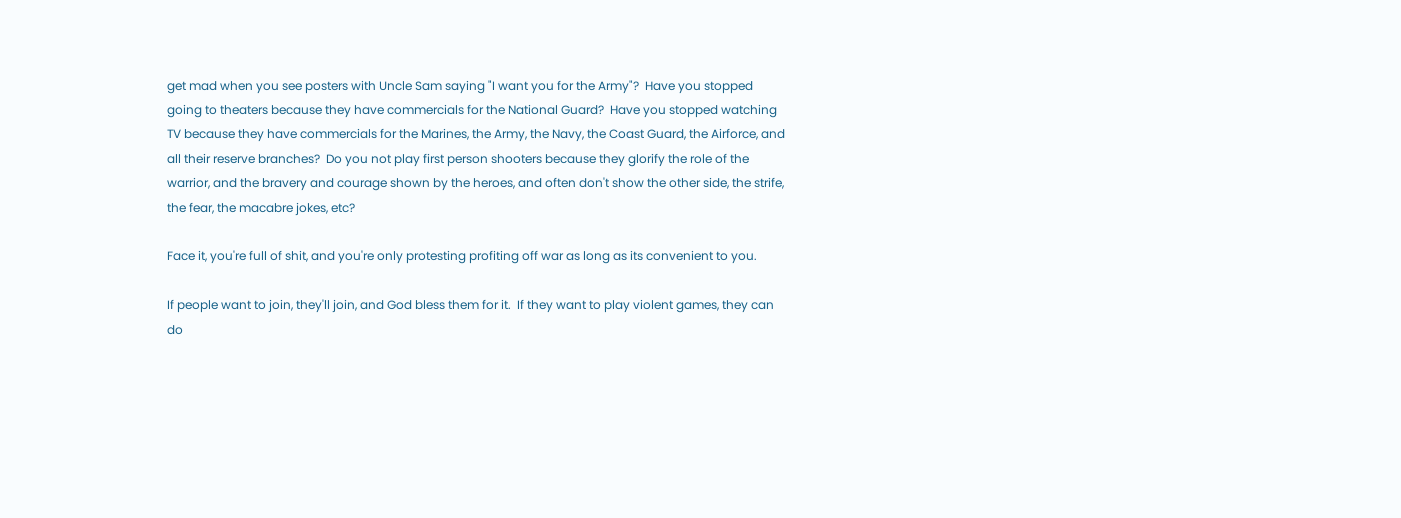get mad when you see posters with Uncle Sam saying "I want you for the Army"?  Have you stopped going to theaters because they have commercials for the National Guard?  Have you stopped watching TV because they have commercials for the Marines, the Army, the Navy, the Coast Guard, the Airforce, and all their reserve branches?  Do you not play first person shooters because they glorify the role of the warrior, and the bravery and courage shown by the heroes, and often don't show the other side, the strife, the fear, the macabre jokes, etc?

Face it, you're full of shit, and you're only protesting profiting off war as long as its convenient to you.

If people want to join, they'll join, and God bless them for it.  If they want to play violent games, they can do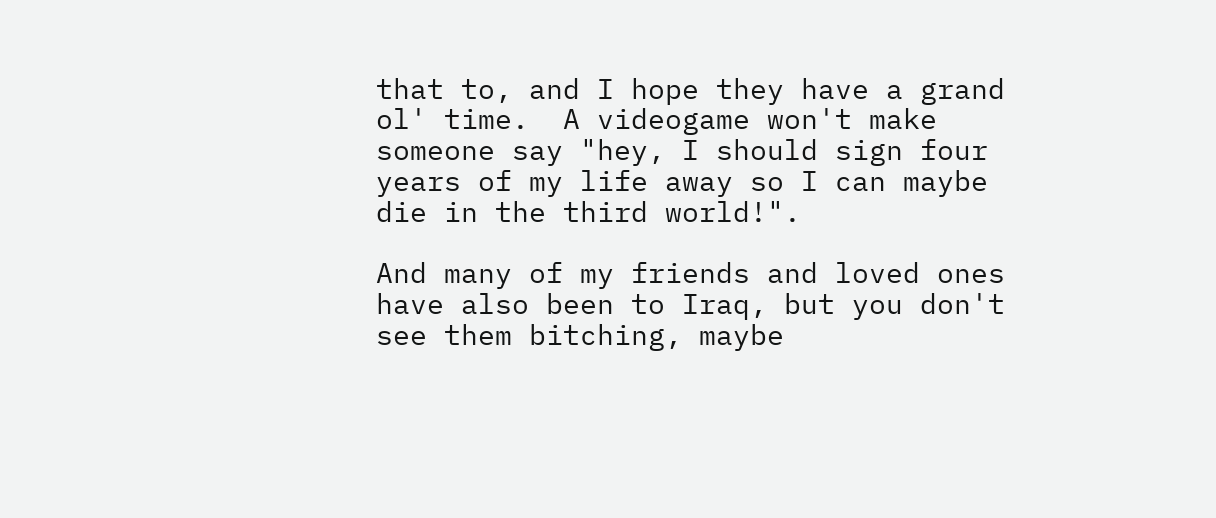that to, and I hope they have a grand ol' time.  A videogame won't make someone say "hey, I should sign four years of my life away so I can maybe die in the third world!".

And many of my friends and loved ones have also been to Iraq, but you don't see them bitching, maybe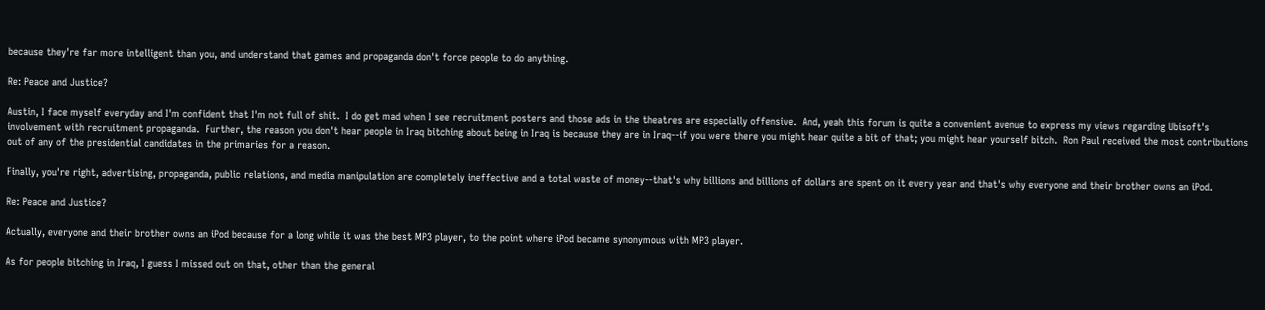because they're far more intelligent than you, and understand that games and propaganda don't force people to do anything.

Re: Peace and Justice?

Austin, I face myself everyday and I'm confident that I'm not full of shit.  I do get mad when I see recruitment posters and those ads in the theatres are especially offensive.  And, yeah this forum is quite a convenient avenue to express my views regarding Ubisoft's involvement with recruitment propaganda.  Further, the reason you don't hear people in Iraq bitching about being in Iraq is because they are in Iraq--if you were there you might hear quite a bit of that; you might hear yourself bitch.  Ron Paul received the most contributions out of any of the presidential candidates in the primaries for a reason.

Finally, you're right, advertising, propaganda, public relations, and media manipulation are completely ineffective and a total waste of money--that's why billions and billions of dollars are spent on it every year and that's why everyone and their brother owns an iPod.

Re: Peace and Justice?

Actually, everyone and their brother owns an iPod because for a long while it was the best MP3 player, to the point where iPod became synonymous with MP3 player.

As for people bitching in Iraq, I guess I missed out on that, other than the general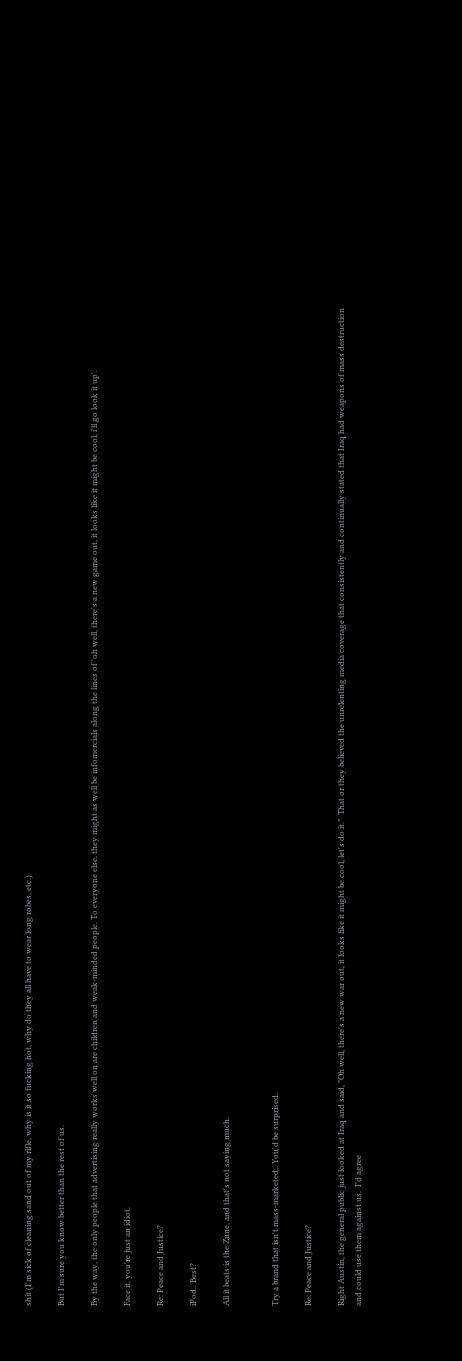shit (I'm sick of cleaning sand out of my rifle, why is it so fucking hot, why do they all have to wear long robes, etc.)

But I'm sure you know better than the rest of us.

By the way, the only people that advertising really works well on are children and weak-minded people. To everyone else, they might as well be infomercials along the lines of 'oh well, there's a new game out, it looks like it might be cool, i'll go look it up'.

Face it, you're just an idiot.

Re: Peace and Justice?

iPod.. Best?

All it beats is the Zune, and that's not saying much.


Try a brand that isn't mass-marketed.. You'd be surprised.

Re: Peace and Justice?

Right Austin, the general public just looked at Iraq and said, "Oh well, there's a new war out, it looks like it might be cool, let's do it."  That or they believed the unrelenting media coverage that consistently and continually stated that Iraq had weapons of mass destruction and could use them against us.  I'd agree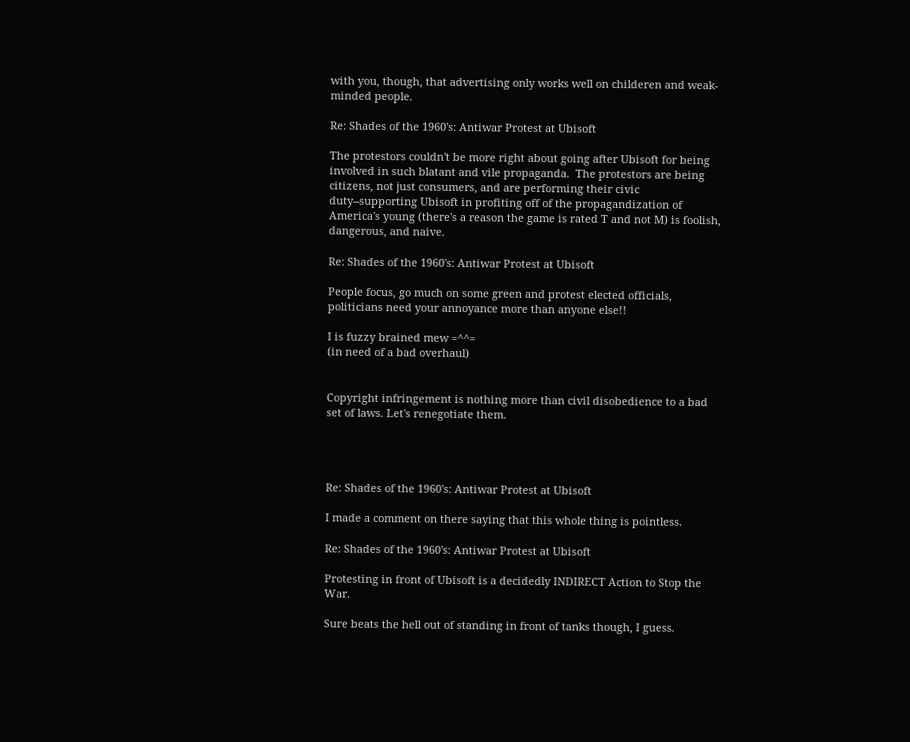with you, though, that advertising only works well on childeren and weak-minded people.

Re: Shades of the 1960's: Antiwar Protest at Ubisoft

The protestors couldn't be more right about going after Ubisoft for being involved in such blatant and vile propaganda.  The protestors are being citizens, not just consumers, and are performing their civic duty--supporting Ubisoft in profiting off of the propagandization of America's young (there's a reason the game is rated T and not M) is foolish, dangerous, and naive.

Re: Shades of the 1960's: Antiwar Protest at Ubisoft

People focus, go much on some green and protest elected officials, politicians need your annoyance more than anyone else!!

I is fuzzy brained mew =^^=
(in need of a bad overhaul)


Copyright infringement is nothing more than civil disobedience to a bad set of laws. Let's renegotiate them.




Re: Shades of the 1960's: Antiwar Protest at Ubisoft

I made a comment on there saying that this whole thing is pointless.

Re: Shades of the 1960's: Antiwar Protest at Ubisoft

Protesting in front of Ubisoft is a decidedly INDIRECT Action to Stop the War.

Sure beats the hell out of standing in front of tanks though, I guess.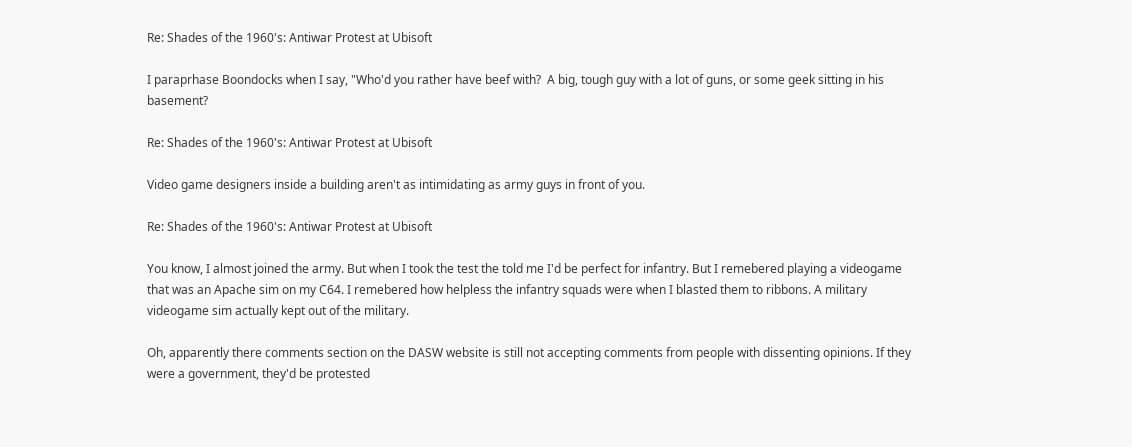Re: Shades of the 1960's: Antiwar Protest at Ubisoft

I paraprhase Boondocks when I say, "Who'd you rather have beef with?  A big, tough guy with a lot of guns, or some geek sitting in his basement?

Re: Shades of the 1960's: Antiwar Protest at Ubisoft

Video game designers inside a building aren't as intimidating as army guys in front of you.

Re: Shades of the 1960's: Antiwar Protest at Ubisoft

You know, I almost joined the army. But when I took the test the told me I'd be perfect for infantry. But I remebered playing a videogame that was an Apache sim on my C64. I remebered how helpless the infantry squads were when I blasted them to ribbons. A military videogame sim actually kept out of the military.

Oh, apparently there comments section on the DASW website is still not accepting comments from people with dissenting opinions. If they were a government, they'd be protested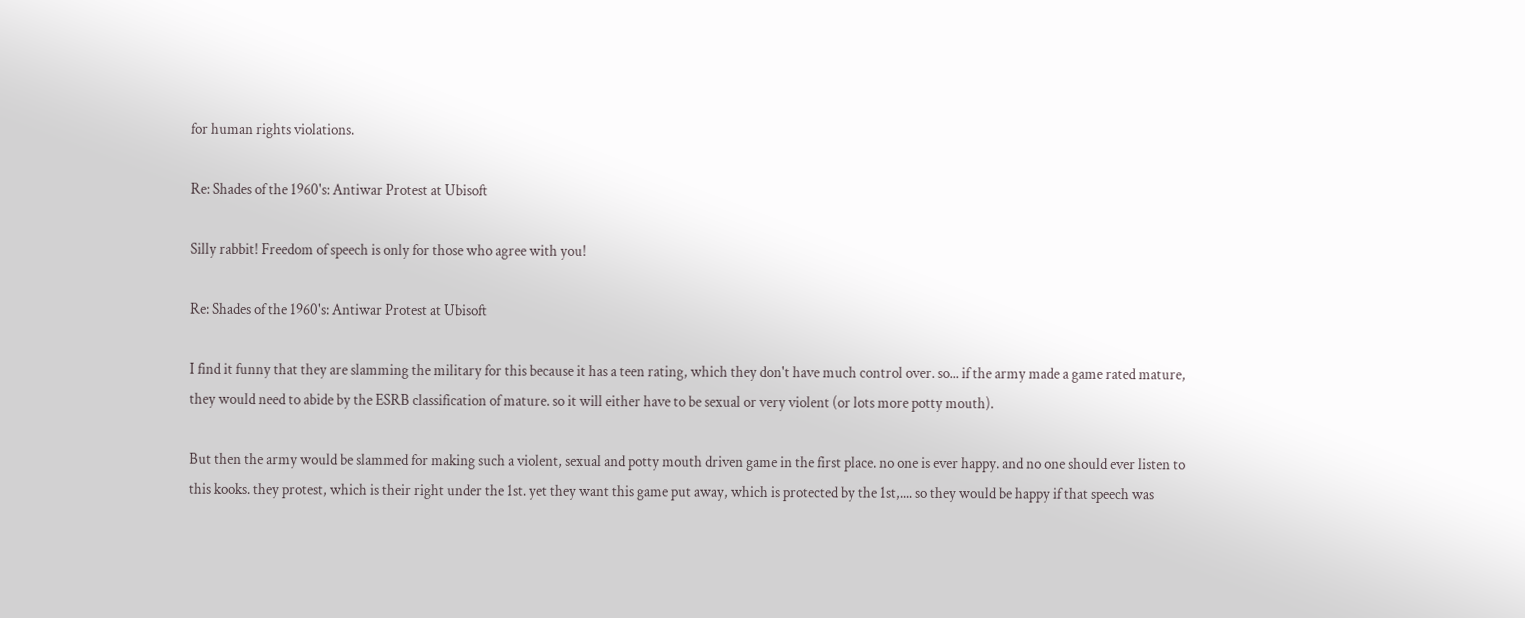for human rights violations.

Re: Shades of the 1960's: Antiwar Protest at Ubisoft

Silly rabbit! Freedom of speech is only for those who agree with you!

Re: Shades of the 1960's: Antiwar Protest at Ubisoft

I find it funny that they are slamming the military for this because it has a teen rating, which they don't have much control over. so... if the army made a game rated mature, they would need to abide by the ESRB classification of mature. so it will either have to be sexual or very violent (or lots more potty mouth).

But then the army would be slammed for making such a violent, sexual and potty mouth driven game in the first place. no one is ever happy. and no one should ever listen to this kooks. they protest, which is their right under the 1st. yet they want this game put away, which is protected by the 1st,.... so they would be happy if that speech was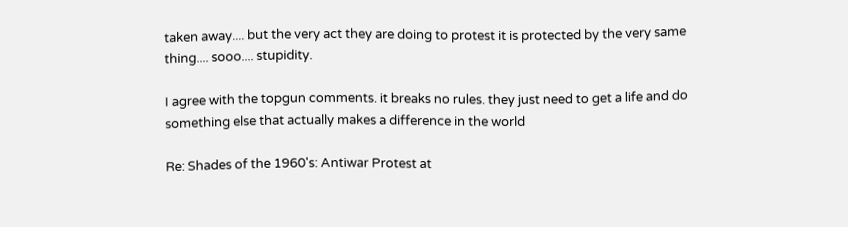taken away.... but the very act they are doing to protest it is protected by the very same thing.... sooo.... stupidity.

I agree with the topgun comments. it breaks no rules. they just need to get a life and do something else that actually makes a difference in the world

Re: Shades of the 1960's: Antiwar Protest at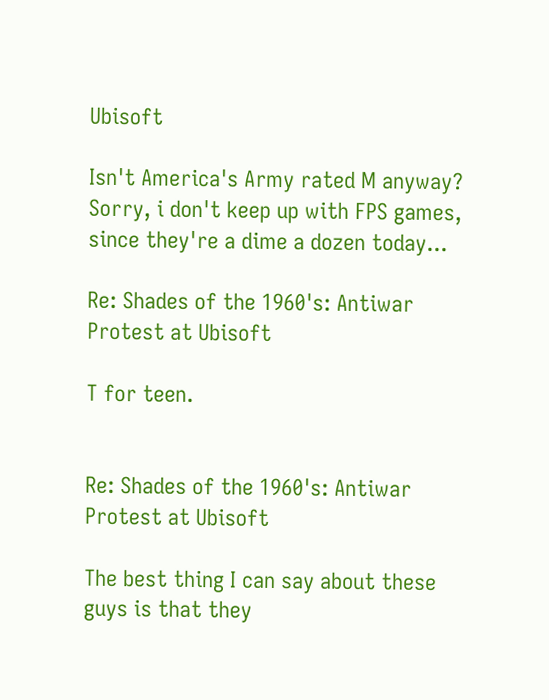Ubisoft

Isn't America's Army rated M anyway? Sorry, i don't keep up with FPS games, since they're a dime a dozen today...

Re: Shades of the 1960's: Antiwar Protest at Ubisoft

T for teen.


Re: Shades of the 1960's: Antiwar Protest at Ubisoft

The best thing I can say about these guys is that they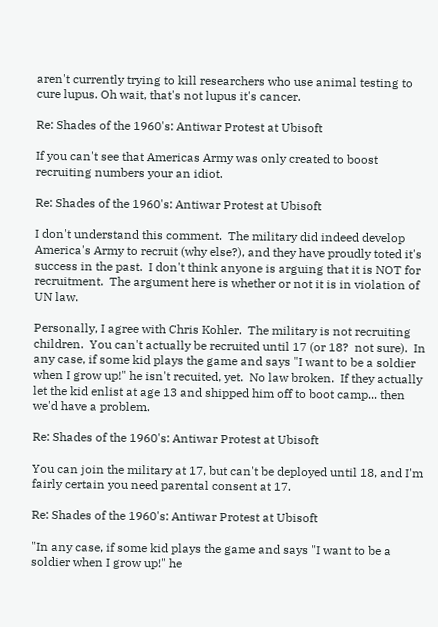aren't currently trying to kill researchers who use animal testing to cure lupus. Oh wait, that's not lupus it's cancer.

Re: Shades of the 1960's: Antiwar Protest at Ubisoft

If you can't see that Americas Army was only created to boost recruiting numbers your an idiot.

Re: Shades of the 1960's: Antiwar Protest at Ubisoft

I don't understand this comment.  The military did indeed develop America's Army to recruit (why else?), and they have proudly toted it's success in the past.  I don't think anyone is arguing that it is NOT for recruitment.  The argument here is whether or not it is in violation of UN law.

Personally, I agree with Chris Kohler.  The military is not recruiting children.  You can't actually be recruited until 17 (or 18?  not sure).  In any case, if some kid plays the game and says "I want to be a soldier when I grow up!" he isn't recuited, yet.  No law broken.  If they actually let the kid enlist at age 13 and shipped him off to boot camp... then we'd have a problem.

Re: Shades of the 1960's: Antiwar Protest at Ubisoft

You can join the military at 17, but can't be deployed until 18, and I'm fairly certain you need parental consent at 17.

Re: Shades of the 1960's: Antiwar Protest at Ubisoft

"In any case, if some kid plays the game and says "I want to be a soldier when I grow up!" he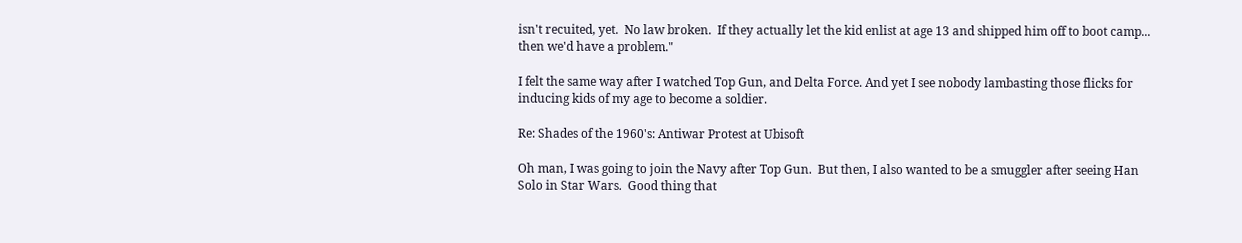isn't recuited, yet.  No law broken.  If they actually let the kid enlist at age 13 and shipped him off to boot camp... then we'd have a problem."

I felt the same way after I watched Top Gun, and Delta Force. And yet I see nobody lambasting those flicks for inducing kids of my age to become a soldier.

Re: Shades of the 1960's: Antiwar Protest at Ubisoft

Oh man, I was going to join the Navy after Top Gun.  But then, I also wanted to be a smuggler after seeing Han Solo in Star Wars.  Good thing that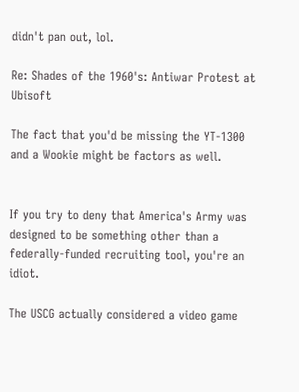didn't pan out, lol.

Re: Shades of the 1960's: Antiwar Protest at Ubisoft

The fact that you'd be missing the YT-1300 and a Wookie might be factors as well.


If you try to deny that America's Army was designed to be something other than a federally-funded recruiting tool, you're an idiot.

The USCG actually considered a video game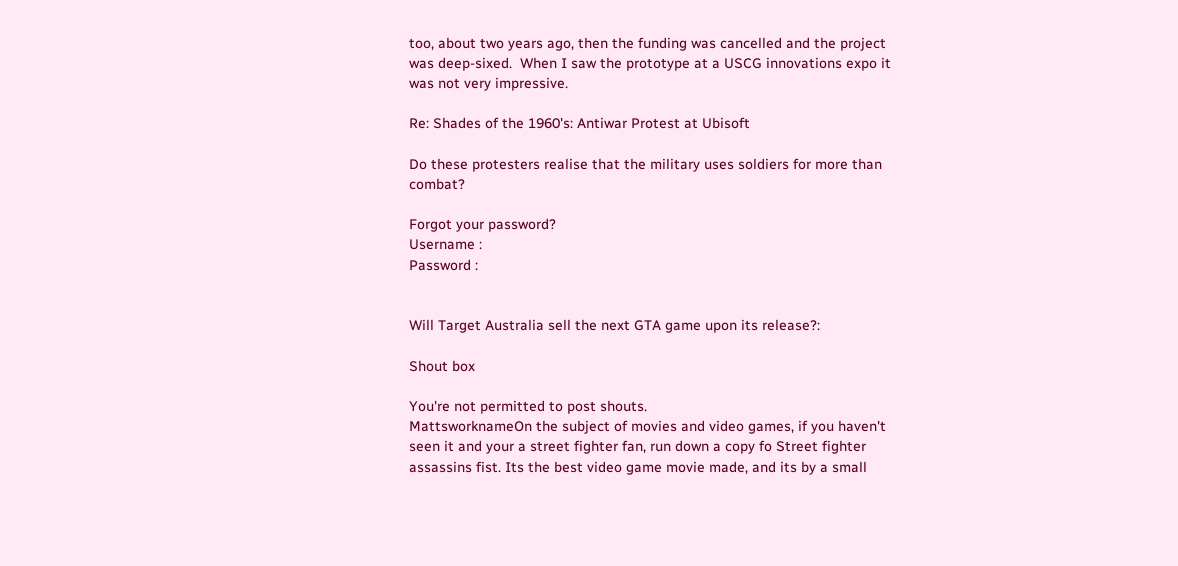too, about two years ago, then the funding was cancelled and the project was deep-sixed.  When I saw the prototype at a USCG innovations expo it was not very impressive.

Re: Shades of the 1960's: Antiwar Protest at Ubisoft

Do these protesters realise that the military uses soldiers for more than combat?

Forgot your password?
Username :
Password :


Will Target Australia sell the next GTA game upon its release?:

Shout box

You're not permitted to post shouts.
MattsworknameOn the subject of movies and video games, if you haven't seen it and your a street fighter fan, run down a copy fo Street fighter assassins fist. Its the best video game movie made, and its by a small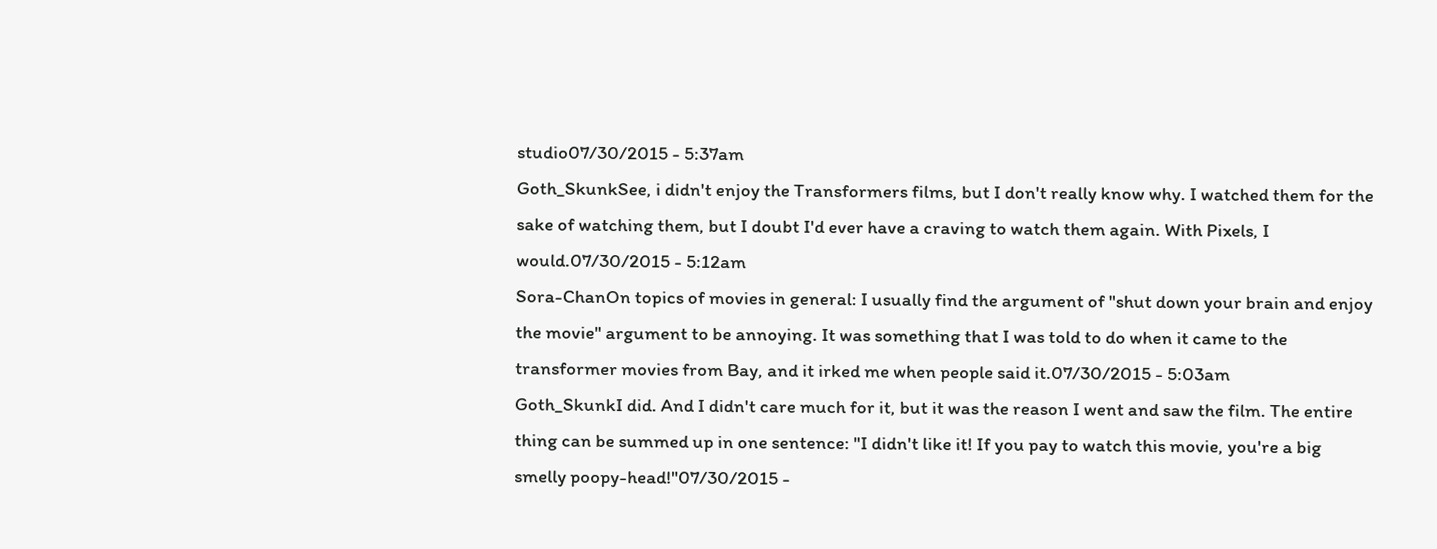studio07/30/2015 - 5:37am
Goth_SkunkSee, i didn't enjoy the Transformers films, but I don't really know why. I watched them for the sake of watching them, but I doubt I'd ever have a craving to watch them again. With Pixels, I would.07/30/2015 - 5:12am
Sora-ChanOn topics of movies in general: I usually find the argument of "shut down your brain and enjoy the movie" argument to be annoying. It was something that I was told to do when it came to the transformer movies from Bay, and it irked me when people said it.07/30/2015 - 5:03am
Goth_SkunkI did. And I didn't care much for it, but it was the reason I went and saw the film. The entire thing can be summed up in one sentence: "I didn't like it! If you pay to watch this movie, you're a big smelly poopy-head!"07/30/2015 -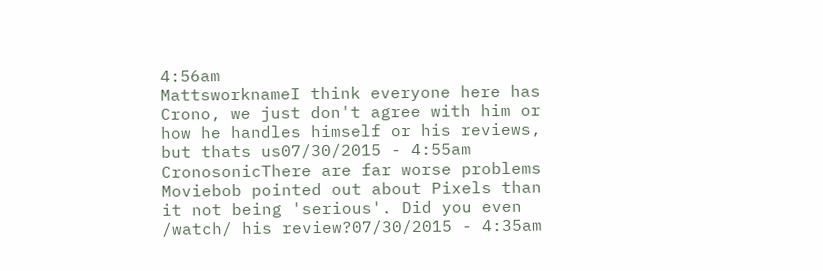4:56am
MattsworknameI think everyone here has Crono, we just don't agree with him or how he handles himself or his reviews, but thats us07/30/2015 - 4:55am
CronosonicThere are far worse problems Moviebob pointed out about Pixels than it not being 'serious'. Did you even /watch/ his review?07/30/2015 - 4:35am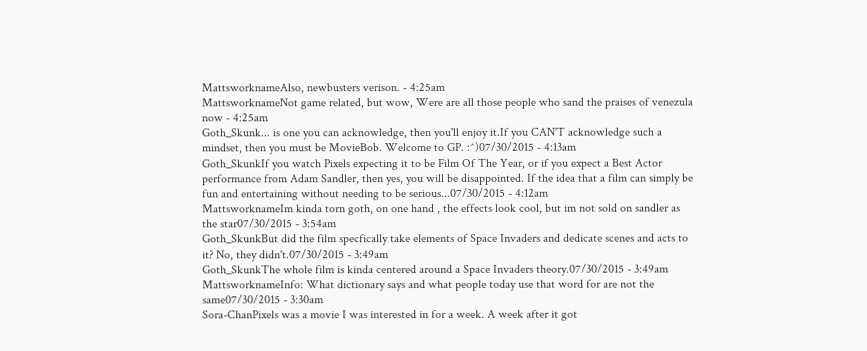MattsworknameAlso, newbusters verison. - 4:25am
MattsworknameNot game related, but wow, Were are all those people who sand the praises of venezula now - 4:25am
Goth_Skunk... is one you can acknowledge, then you'll enjoy it.If you CAN'T acknowledge such a mindset, then you must be MovieBob. Welcome to GP. :^)07/30/2015 - 4:13am
Goth_SkunkIf you watch Pixels expecting it to be Film Of The Year, or if you expect a Best Actor performance from Adam Sandler, then yes, you will be disappointed. If the idea that a film can simply be fun and entertaining without needing to be serious...07/30/2015 - 4:12am
MattsworknameIm kinda torn goth, on one hand , the effects look cool, but im not sold on sandler as the star07/30/2015 - 3:54am
Goth_SkunkBut did the film specfically take elements of Space Invaders and dedicate scenes and acts to it? No, they didn't.07/30/2015 - 3:49am
Goth_SkunkThe whole film is kinda centered around a Space Invaders theory.07/30/2015 - 3:49am
MattsworknameInfo: What dictionary says and what people today use that word for are not the same07/30/2015 - 3:30am
Sora-ChanPixels was a movie I was interested in for a week. A week after it got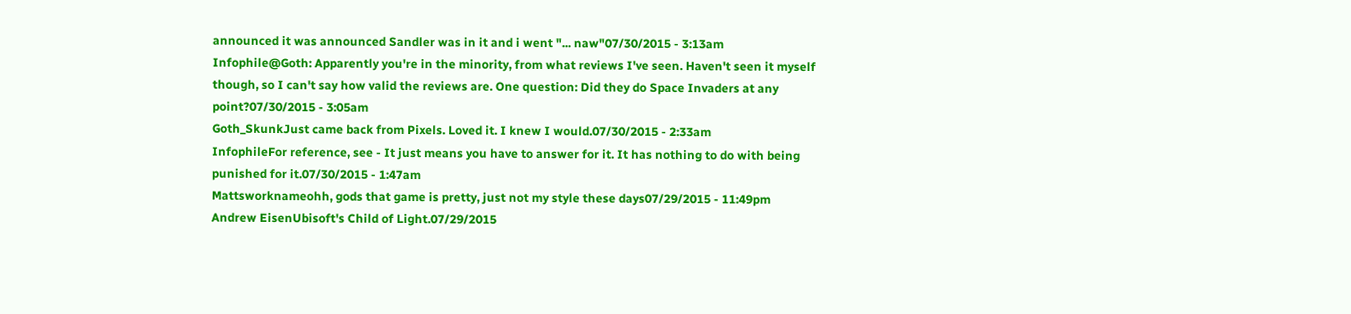announced it was announced Sandler was in it and i went "... naw"07/30/2015 - 3:13am
Infophile@Goth: Apparently you're in the minority, from what reviews I've seen. Haven't seen it myself though, so I can't say how valid the reviews are. One question: Did they do Space Invaders at any point?07/30/2015 - 3:05am
Goth_SkunkJust came back from Pixels. Loved it. I knew I would.07/30/2015 - 2:33am
InfophileFor reference, see - It just means you have to answer for it. It has nothing to do with being punished for it.07/30/2015 - 1:47am
Mattsworknameohh, gods that game is pretty, just not my style these days07/29/2015 - 11:49pm
Andrew EisenUbisoft's Child of Light.07/29/2015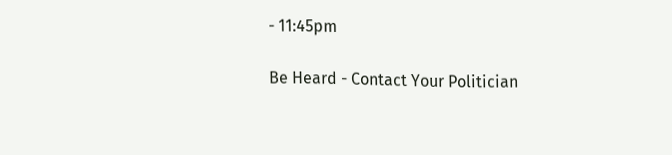- 11:45pm

Be Heard - Contact Your Politician